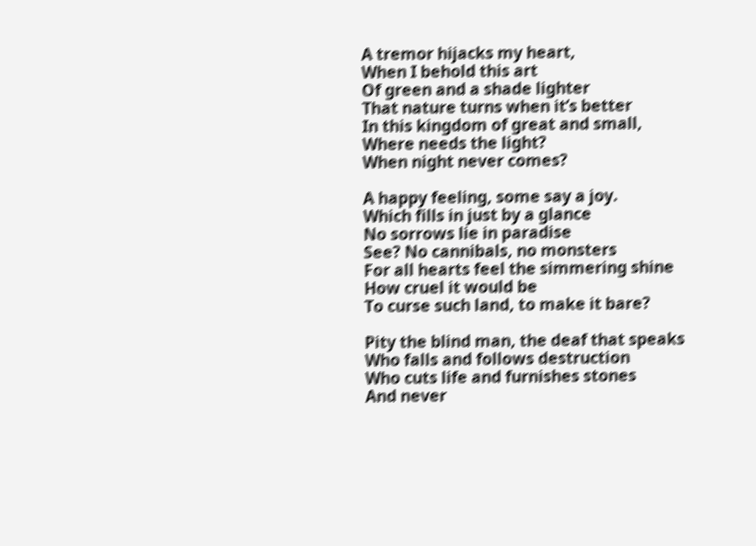A tremor hijacks my heart,
When I behold this art
Of green and a shade lighter
That nature turns when it’s better
In this kingdom of great and small,
Where needs the light?
When night never comes?

A happy feeling, some say a joy.
Which fills in just by a glance
No sorrows lie in paradise
See? No cannibals, no monsters
For all hearts feel the simmering shine
How cruel it would be
To curse such land, to make it bare?

Pity the blind man, the deaf that speaks
Who falls and follows destruction
Who cuts life and furnishes stones
And never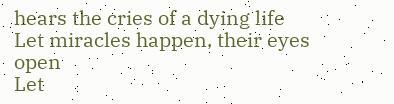hears the cries of a dying life
Let miracles happen, their eyes open
Let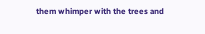them whimper with the trees and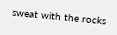sweat with the rocks